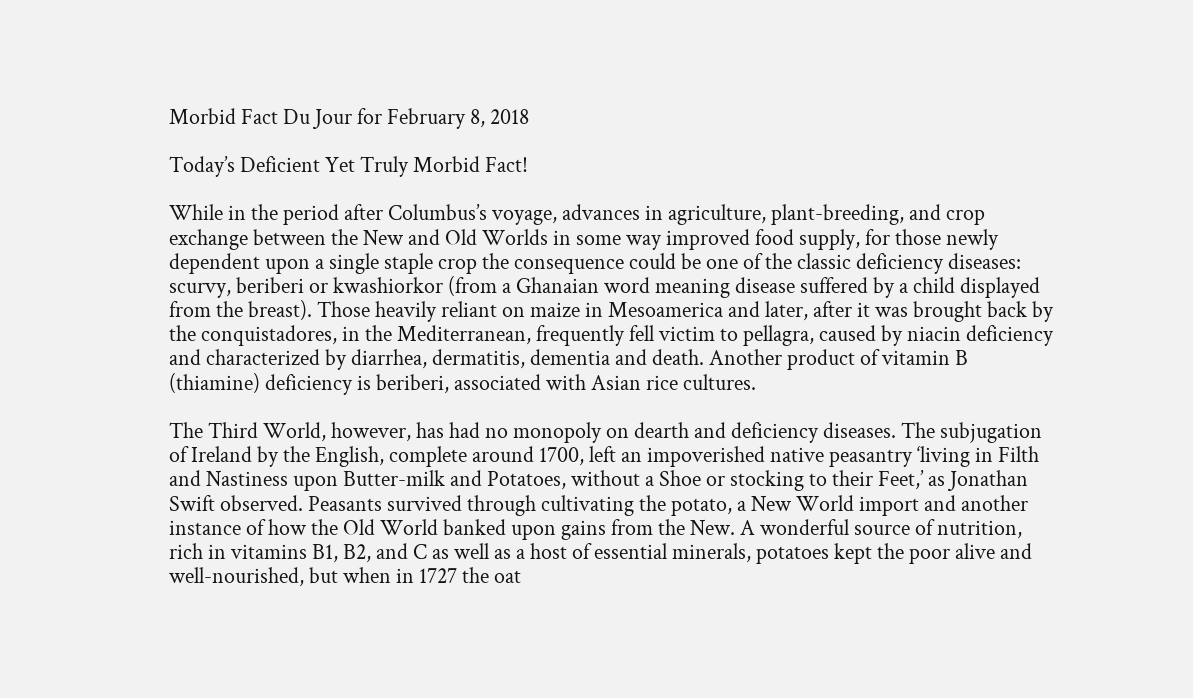Morbid Fact Du Jour for February 8, 2018

Today’s Deficient Yet Truly Morbid Fact!

While in the period after Columbus’s voyage, advances in agriculture, plant-breeding, and crop exchange between the New and Old Worlds in some way improved food supply, for those newly dependent upon a single staple crop the consequence could be one of the classic deficiency diseases: scurvy, beriberi or kwashiorkor (from a Ghanaian word meaning disease suffered by a child displayed from the breast). Those heavily reliant on maize in Mesoamerica and later, after it was brought back by the conquistadores, in the Mediterranean, frequently fell victim to pellagra, caused by niacin deficiency and characterized by diarrhea, dermatitis, dementia and death. Another product of vitamin B (thiamine) deficiency is beriberi, associated with Asian rice cultures.

The Third World, however, has had no monopoly on dearth and deficiency diseases. The subjugation of Ireland by the English, complete around 1700, left an impoverished native peasantry ‘living in Filth and Nastiness upon Butter-milk and Potatoes, without a Shoe or stocking to their Feet,’ as Jonathan Swift observed. Peasants survived through cultivating the potato, a New World import and another instance of how the Old World banked upon gains from the New. A wonderful source of nutrition, rich in vitamins B1, B2, and C as well as a host of essential minerals, potatoes kept the poor alive and well-nourished, but when in 1727 the oat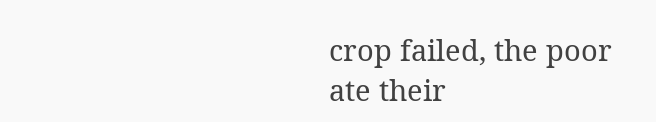crop failed, the poor ate their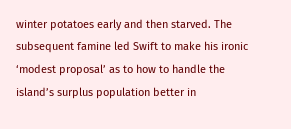winter potatoes early and then starved. The subsequent famine led Swift to make his ironic ‘modest proposal’ as to how to handle the island’s surplus population better in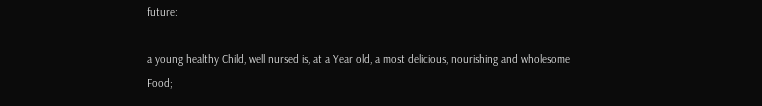future:

a young healthy Child, well nursed is, at a Year old, a most delicious, nourishing and wholesome Food;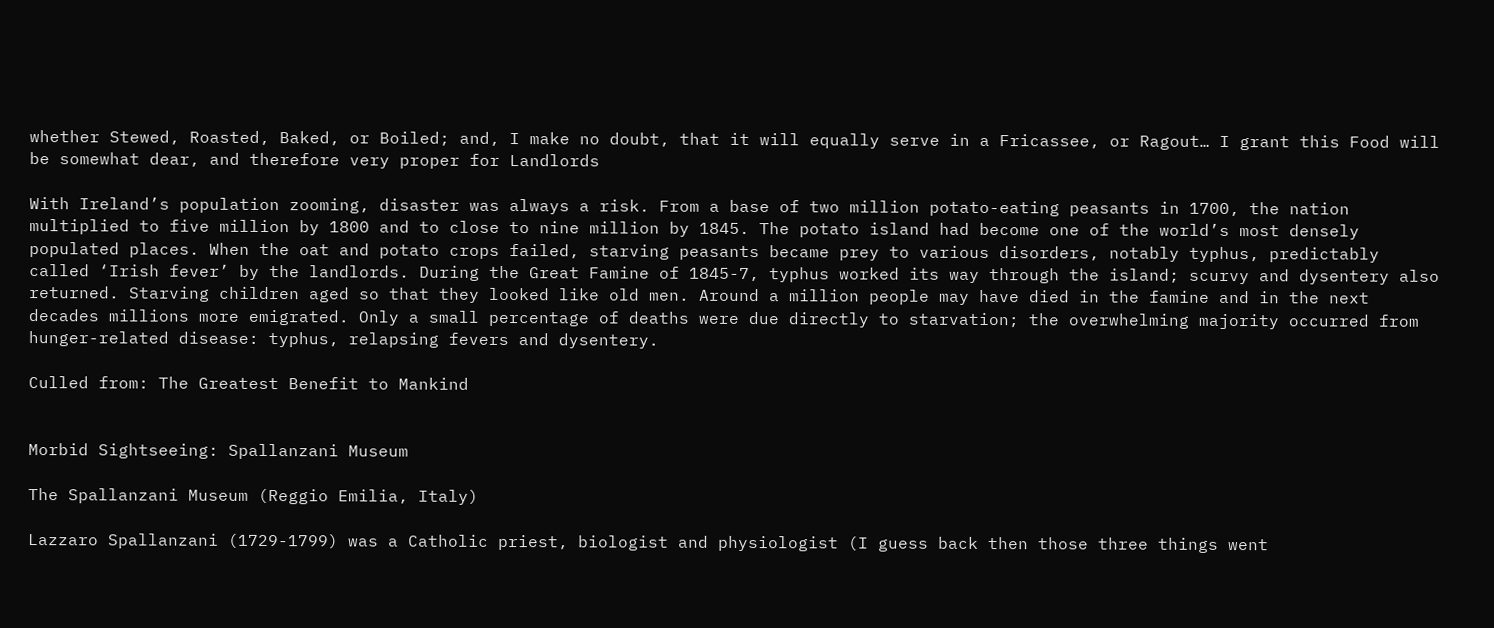whether Stewed, Roasted, Baked, or Boiled; and, I make no doubt, that it will equally serve in a Fricassee, or Ragout… I grant this Food will be somewhat dear, and therefore very proper for Landlords

With Ireland’s population zooming, disaster was always a risk. From a base of two million potato-eating peasants in 1700, the nation multiplied to five million by 1800 and to close to nine million by 1845. The potato island had become one of the world’s most densely populated places. When the oat and potato crops failed, starving peasants became prey to various disorders, notably typhus, predictably called ‘Irish fever’ by the landlords. During the Great Famine of 1845-7, typhus worked its way through the island; scurvy and dysentery also returned. Starving children aged so that they looked like old men. Around a million people may have died in the famine and in the next decades millions more emigrated. Only a small percentage of deaths were due directly to starvation; the overwhelming majority occurred from hunger-related disease: typhus, relapsing fevers and dysentery.

Culled from: The Greatest Benefit to Mankind


Morbid Sightseeing: Spallanzani Museum

The Spallanzani Museum (Reggio Emilia, Italy)

Lazzaro Spallanzani (1729-1799) was a Catholic priest, biologist and physiologist (I guess back then those three things went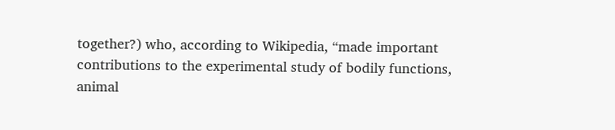together?) who, according to Wikipedia, “made important contributions to the experimental study of bodily functions, animal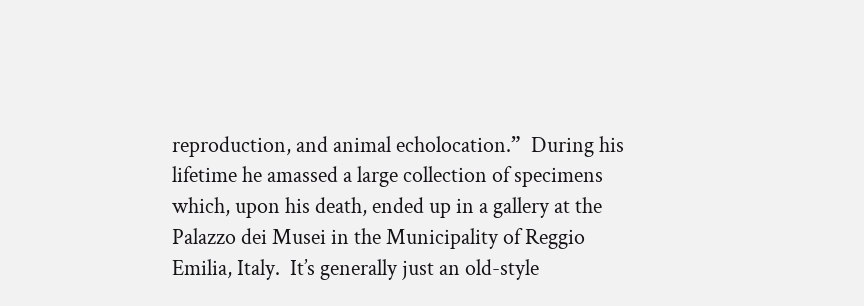reproduction, and animal echolocation.”  During his lifetime he amassed a large collection of specimens which, upon his death, ended up in a gallery at the Palazzo dei Musei in the Municipality of Reggio Emilia, Italy.  It’s generally just an old-style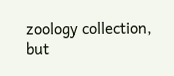zoology collection, but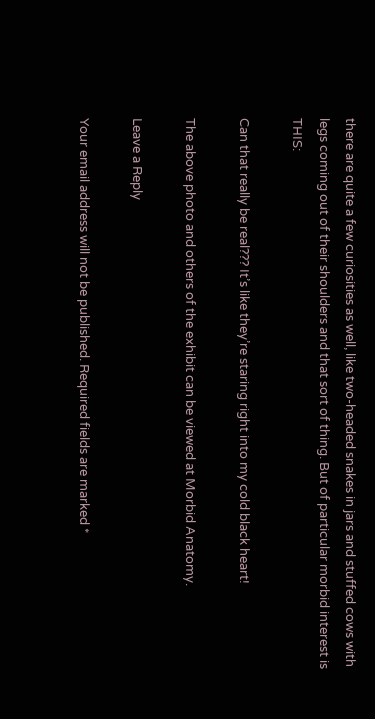there are quite a few curiosities as well, like two-headed snakes in jars and stuffed cows with legs coming out of their shoulders and that sort of thing. But of particular morbid interest is THIS:

Can that really be real??? It’s like they’re staring right into my cold black heart!

The above photo and others of the exhibit can be viewed at Morbid Anatomy.

Leave a Reply

Your email address will not be published. Required fields are marked *